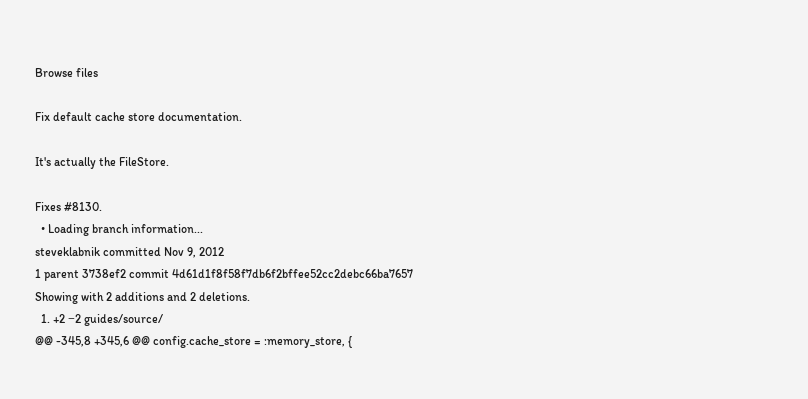Browse files

Fix default cache store documentation.

It's actually the FileStore.

Fixes #8130.
  • Loading branch information...
steveklabnik committed Nov 9, 2012
1 parent 3738ef2 commit 4d61d1f8f58f7db6f2bffee52cc2debc66ba7657
Showing with 2 additions and 2 deletions.
  1. +2 −2 guides/source/
@@ -345,8 +345,6 @@ config.cache_store = :memory_store, {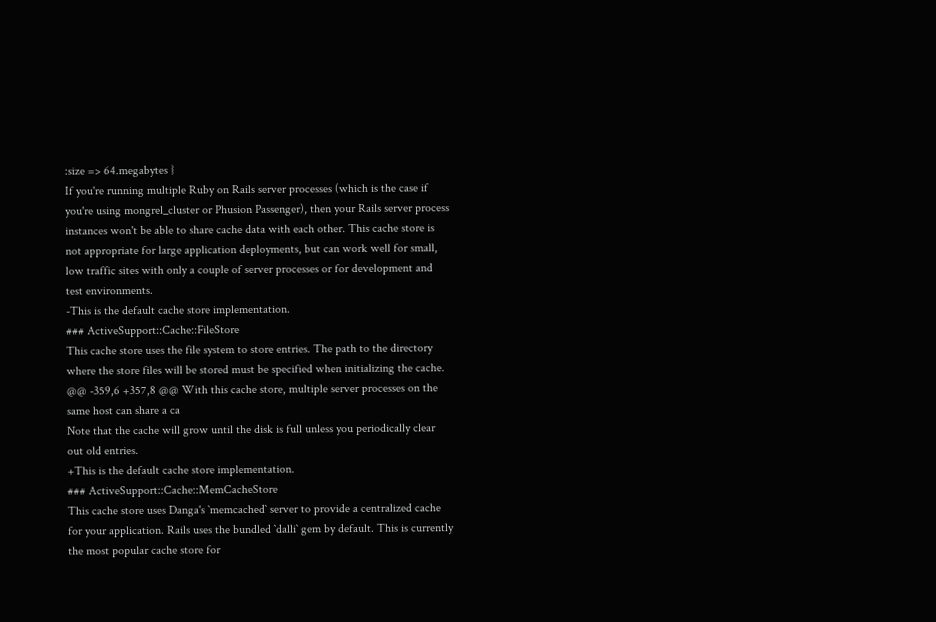:size => 64.megabytes }
If you're running multiple Ruby on Rails server processes (which is the case if you're using mongrel_cluster or Phusion Passenger), then your Rails server process instances won't be able to share cache data with each other. This cache store is not appropriate for large application deployments, but can work well for small, low traffic sites with only a couple of server processes or for development and test environments.
-This is the default cache store implementation.
### ActiveSupport::Cache::FileStore
This cache store uses the file system to store entries. The path to the directory where the store files will be stored must be specified when initializing the cache.
@@ -359,6 +357,8 @@ With this cache store, multiple server processes on the same host can share a ca
Note that the cache will grow until the disk is full unless you periodically clear out old entries.
+This is the default cache store implementation.
### ActiveSupport::Cache::MemCacheStore
This cache store uses Danga's `memcached` server to provide a centralized cache for your application. Rails uses the bundled `dalli` gem by default. This is currently the most popular cache store for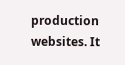production websites. It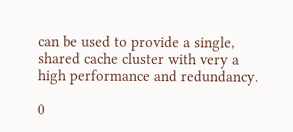can be used to provide a single, shared cache cluster with very a high performance and redundancy.

0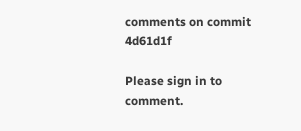comments on commit 4d61d1f

Please sign in to comment.